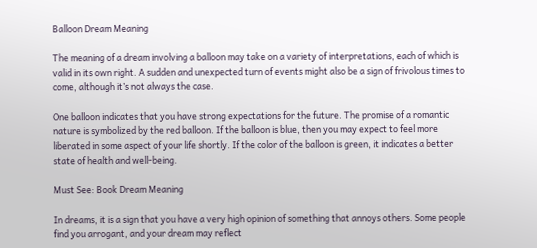Balloon Dream Meaning

The meaning of a dream involving a balloon may take on a variety of interpretations, each of which is valid in its own right. A sudden and unexpected turn of events might also be a sign of frivolous times to come, although it’s not always the case.

One balloon indicates that you have strong expectations for the future. The promise of a romantic nature is symbolized by the red balloon. If the balloon is blue, then you may expect to feel more liberated in some aspect of your life shortly. If the color of the balloon is green, it indicates a better state of health and well-being.

Must See: Book Dream Meaning

In dreams, it is a sign that you have a very high opinion of something that annoys others. Some people find you arrogant, and your dream may reflect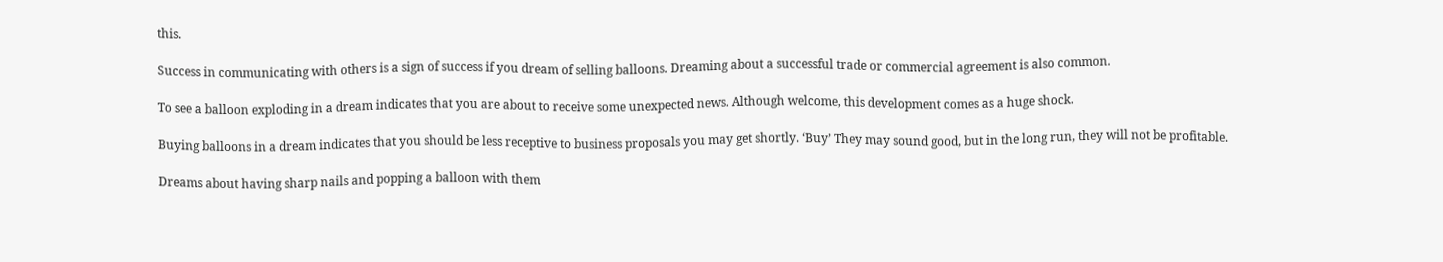this.

Success in communicating with others is a sign of success if you dream of selling balloons. Dreaming about a successful trade or commercial agreement is also common.

To see a balloon exploding in a dream indicates that you are about to receive some unexpected news. Although welcome, this development comes as a huge shock.

Buying balloons in a dream indicates that you should be less receptive to business proposals you may get shortly. ‘Buy’ They may sound good, but in the long run, they will not be profitable.

Dreams about having sharp nails and popping a balloon with them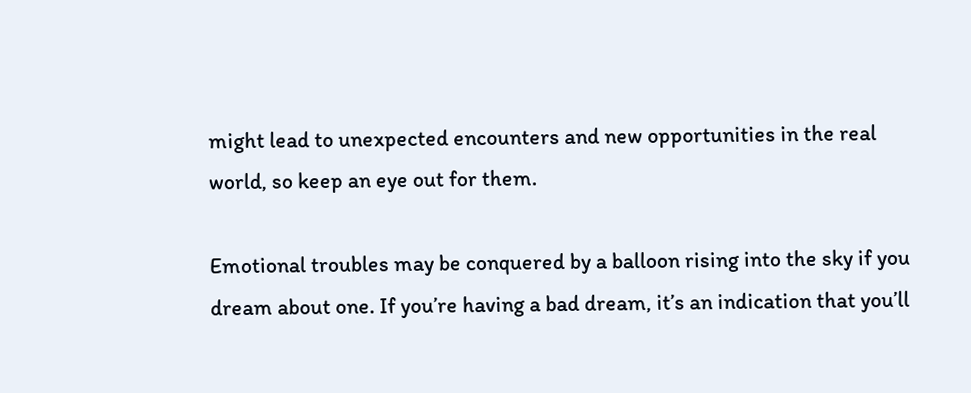might lead to unexpected encounters and new opportunities in the real world, so keep an eye out for them.

Emotional troubles may be conquered by a balloon rising into the sky if you dream about one. If you’re having a bad dream, it’s an indication that you’ll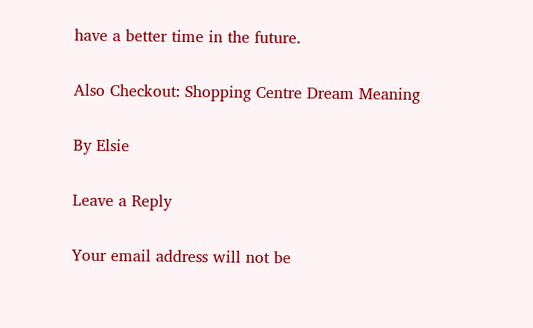have a better time in the future.

Also Checkout: Shopping Centre Dream Meaning

By Elsie

Leave a Reply

Your email address will not be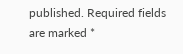published. Required fields are marked *